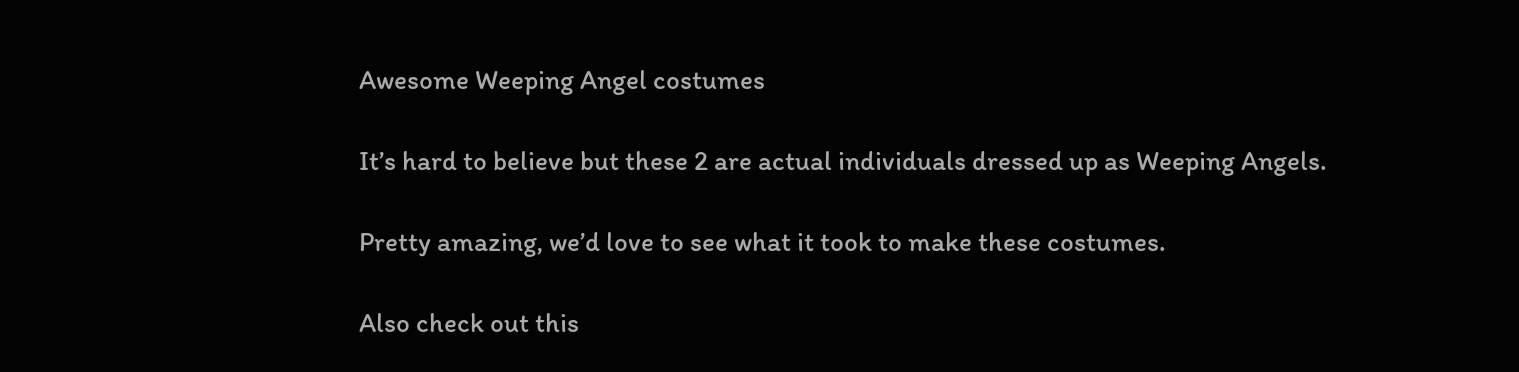Awesome Weeping Angel costumes

It’s hard to believe but these 2 are actual individuals dressed up as Weeping Angels.

Pretty amazing, we’d love to see what it took to make these costumes.

Also check out this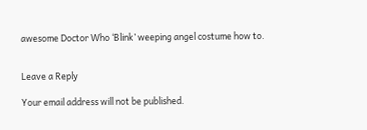awesome Doctor Who ‘Blink’ weeping angel costume how to.


Leave a Reply

Your email address will not be published.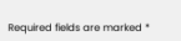Required fields are marked *